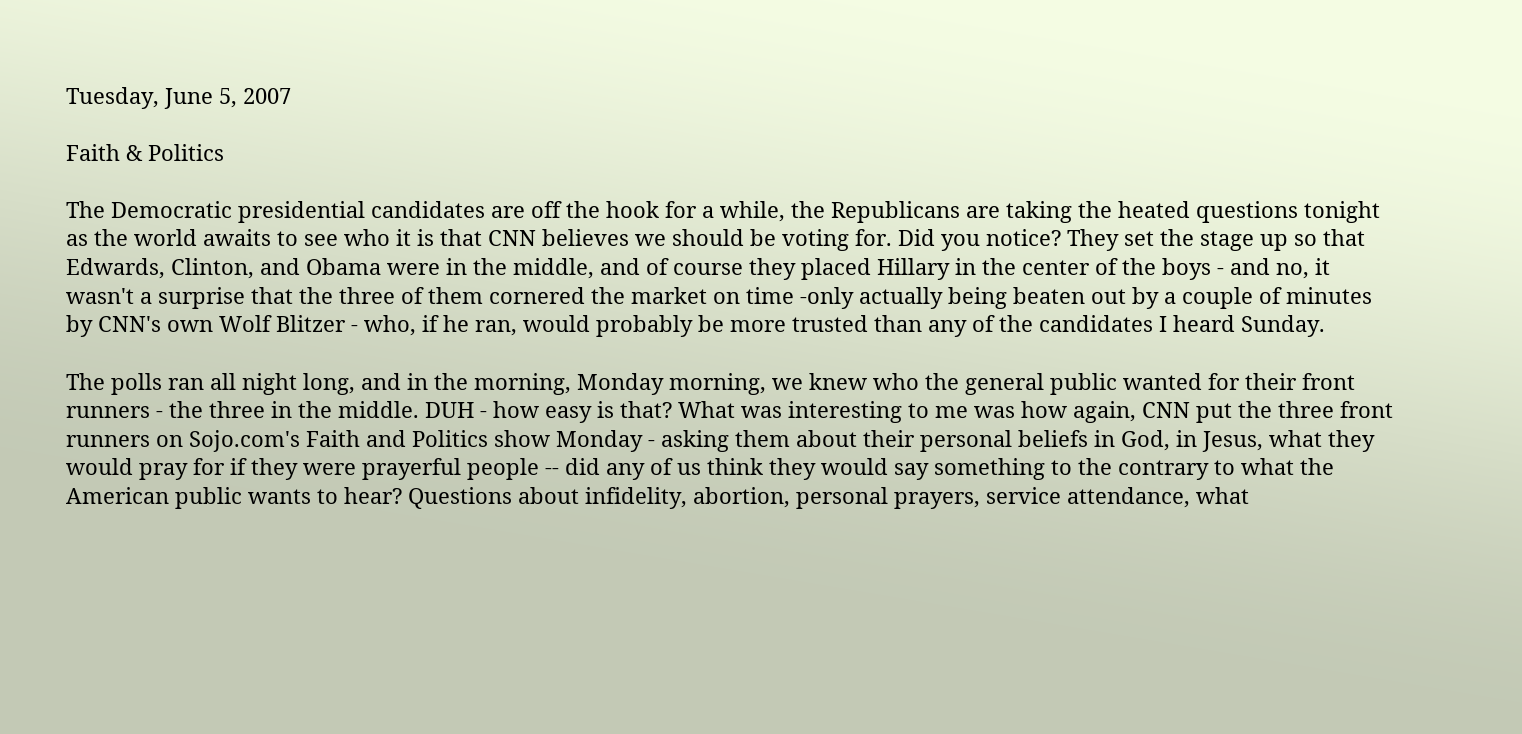Tuesday, June 5, 2007

Faith & Politics

The Democratic presidential candidates are off the hook for a while, the Republicans are taking the heated questions tonight as the world awaits to see who it is that CNN believes we should be voting for. Did you notice? They set the stage up so that Edwards, Clinton, and Obama were in the middle, and of course they placed Hillary in the center of the boys - and no, it wasn't a surprise that the three of them cornered the market on time -only actually being beaten out by a couple of minutes by CNN's own Wolf Blitzer - who, if he ran, would probably be more trusted than any of the candidates I heard Sunday.

The polls ran all night long, and in the morning, Monday morning, we knew who the general public wanted for their front runners - the three in the middle. DUH - how easy is that? What was interesting to me was how again, CNN put the three front runners on Sojo.com's Faith and Politics show Monday - asking them about their personal beliefs in God, in Jesus, what they would pray for if they were prayerful people -- did any of us think they would say something to the contrary to what the American public wants to hear? Questions about infidelity, abortion, personal prayers, service attendance, what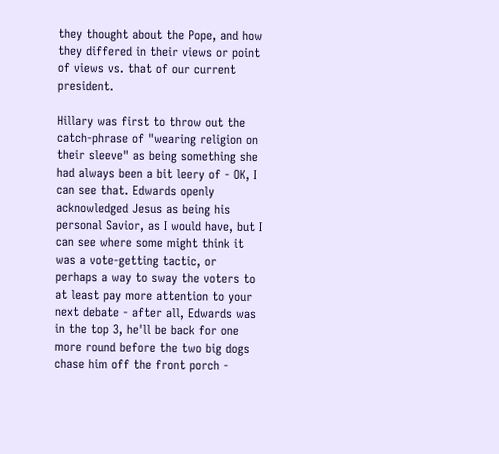they thought about the Pope, and how they differed in their views or point of views vs. that of our current president.

Hillary was first to throw out the catch-phrase of "wearing religion on their sleeve" as being something she had always been a bit leery of - OK, I can see that. Edwards openly acknowledged Jesus as being his personal Savior, as I would have, but I can see where some might think it was a vote-getting tactic, or perhaps a way to sway the voters to at least pay more attention to your next debate - after all, Edwards was in the top 3, he'll be back for one more round before the two big dogs chase him off the front porch -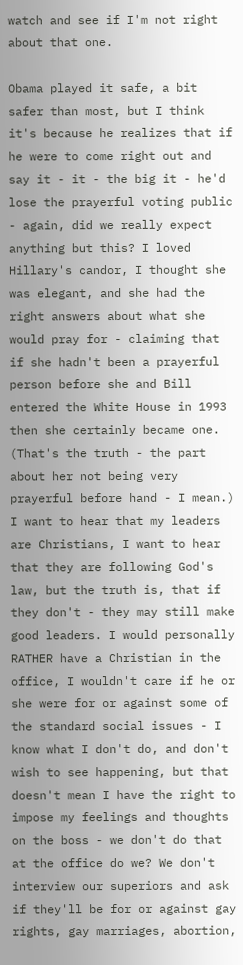watch and see if I'm not right about that one.

Obama played it safe, a bit safer than most, but I think it's because he realizes that if he were to come right out and say it - it - the big it - he'd lose the prayerful voting public - again, did we really expect anything but this? I loved Hillary's candor, I thought she was elegant, and she had the right answers about what she would pray for - claiming that if she hadn't been a prayerful person before she and Bill entered the White House in 1993 then she certainly became one. (That's the truth - the part about her not being very prayerful before hand - I mean.) I want to hear that my leaders are Christians, I want to hear that they are following God's law, but the truth is, that if they don't - they may still make good leaders. I would personally RATHER have a Christian in the office, I wouldn't care if he or she were for or against some of the standard social issues - I know what I don't do, and don't wish to see happening, but that doesn't mean I have the right to impose my feelings and thoughts on the boss - we don't do that at the office do we? We don't interview our superiors and ask if they'll be for or against gay rights, gay marriages, abortion,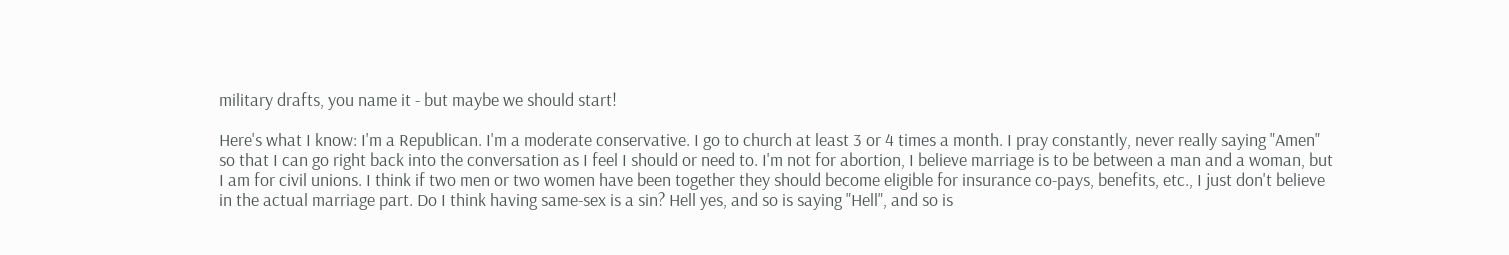military drafts, you name it - but maybe we should start!

Here's what I know: I'm a Republican. I'm a moderate conservative. I go to church at least 3 or 4 times a month. I pray constantly, never really saying "Amen" so that I can go right back into the conversation as I feel I should or need to. I'm not for abortion, I believe marriage is to be between a man and a woman, but I am for civil unions. I think if two men or two women have been together they should become eligible for insurance co-pays, benefits, etc., I just don't believe in the actual marriage part. Do I think having same-sex is a sin? Hell yes, and so is saying "Hell", and so is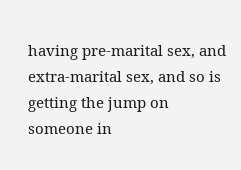having pre-marital sex, and extra-marital sex, and so is getting the jump on someone in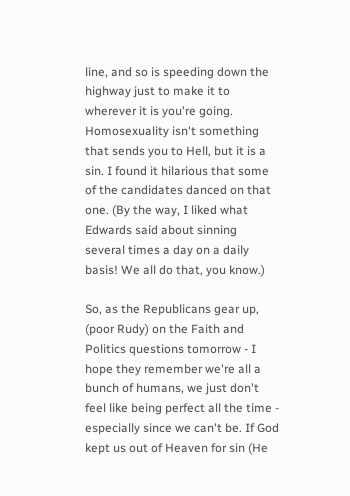line, and so is speeding down the highway just to make it to wherever it is you're going. Homosexuality isn't something that sends you to Hell, but it is a sin. I found it hilarious that some of the candidates danced on that one. (By the way, I liked what Edwards said about sinning several times a day on a daily basis! We all do that, you know.)

So, as the Republicans gear up, (poor Rudy) on the Faith and Politics questions tomorrow - I hope they remember we're all a bunch of humans, we just don't feel like being perfect all the time - especially since we can't be. If God kept us out of Heaven for sin (He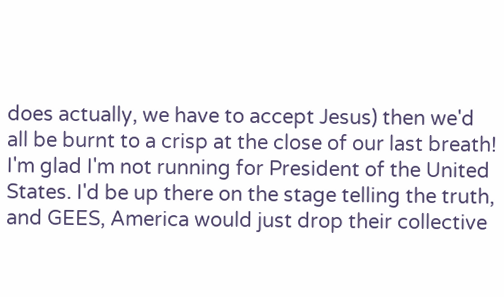does actually, we have to accept Jesus) then we'd all be burnt to a crisp at the close of our last breath! I'm glad I'm not running for President of the United States. I'd be up there on the stage telling the truth, and GEES, America would just drop their collective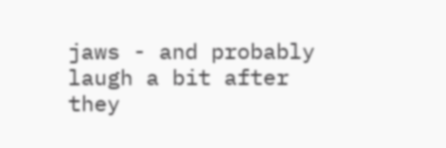jaws - and probably laugh a bit after they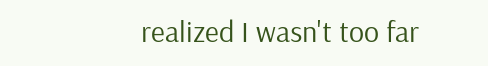realized I wasn't too far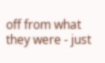off from what they were - just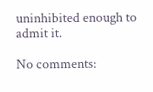uninhibited enough to admit it.

No comments: